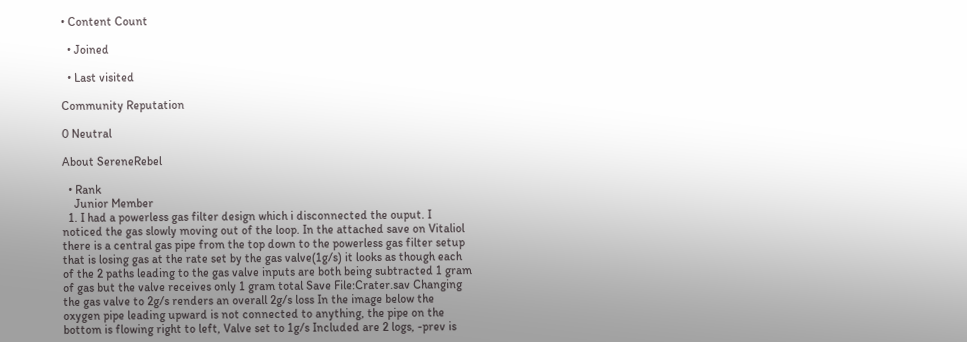• Content Count

  • Joined

  • Last visited

Community Reputation

0 Neutral

About SereneRebel

  • Rank
    Junior Member
  1. I had a powerless gas filter design which i disconnected the ouput. I noticed the gas slowly moving out of the loop. In the attached save on Vitaliol there is a central gas pipe from the top down to the powerless gas filter setup that is losing gas at the rate set by the gas valve(1g/s) it looks as though each of the 2 paths leading to the gas valve inputs are both being subtracted 1 gram of gas but the valve receives only 1 gram total Save File:Crater.sav Changing the gas valve to 2g/s renders an overall 2g/s loss In the image below the oxygen pipe leading upward is not connected to anything, the pipe on the bottom is flowing right to left, Valve set to 1g/s Included are 2 logs, -prev is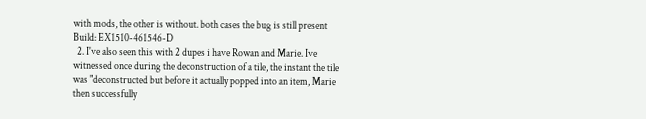with mods, the other is without. both cases the bug is still present Build: EX1510-461546-D
  2. I've also seen this with 2 dupes i have Rowan and Marie. Ive witnessed once during the deconstruction of a tile, the instant the tile was "deconstructed but before it actually popped into an item, Marie then successfully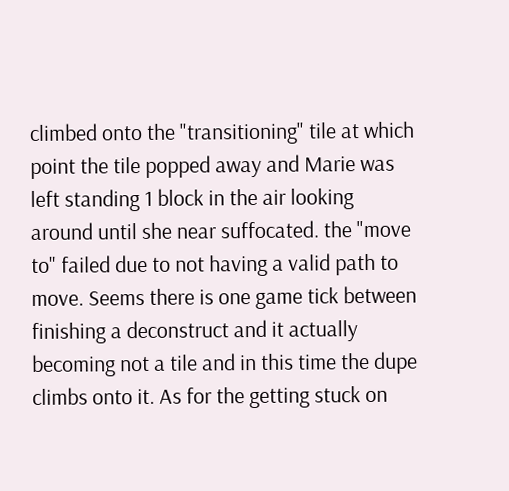climbed onto the "transitioning" tile at which point the tile popped away and Marie was left standing 1 block in the air looking around until she near suffocated. the "move to" failed due to not having a valid path to move. Seems there is one game tick between finishing a deconstruct and it actually becoming not a tile and in this time the dupe climbs onto it. As for the getting stuck on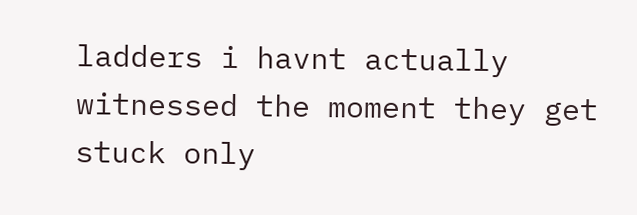ladders i havnt actually witnessed the moment they get stuck only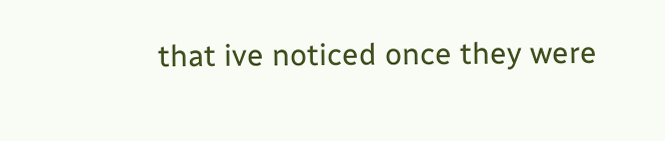that ive noticed once they were